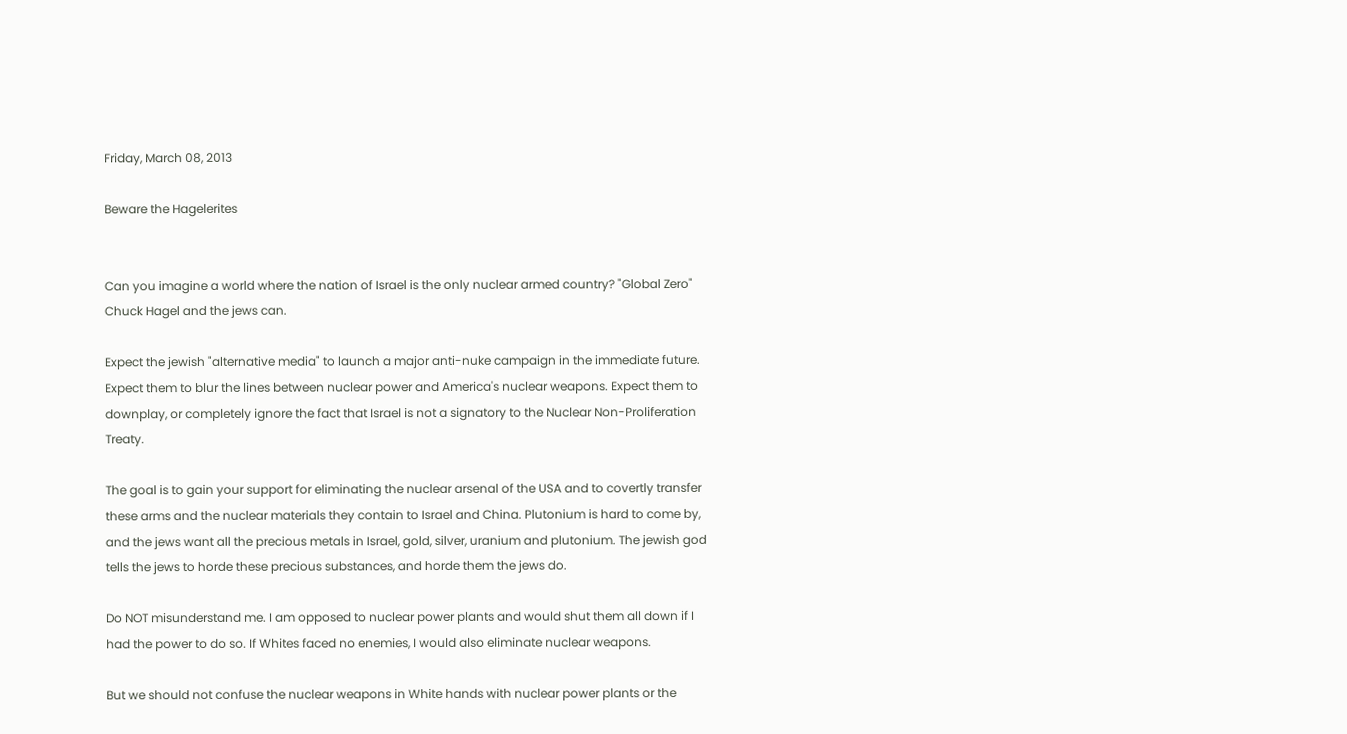Friday, March 08, 2013

Beware the Hagelerites


Can you imagine a world where the nation of Israel is the only nuclear armed country? "Global Zero" Chuck Hagel and the jews can.

Expect the jewish "alternative media" to launch a major anti-nuke campaign in the immediate future. Expect them to blur the lines between nuclear power and America's nuclear weapons. Expect them to downplay, or completely ignore the fact that Israel is not a signatory to the Nuclear Non-Proliferation Treaty.

The goal is to gain your support for eliminating the nuclear arsenal of the USA and to covertly transfer these arms and the nuclear materials they contain to Israel and China. Plutonium is hard to come by, and the jews want all the precious metals in Israel, gold, silver, uranium and plutonium. The jewish god tells the jews to horde these precious substances, and horde them the jews do.

Do NOT misunderstand me. I am opposed to nuclear power plants and would shut them all down if I had the power to do so. If Whites faced no enemies, I would also eliminate nuclear weapons.

But we should not confuse the nuclear weapons in White hands with nuclear power plants or the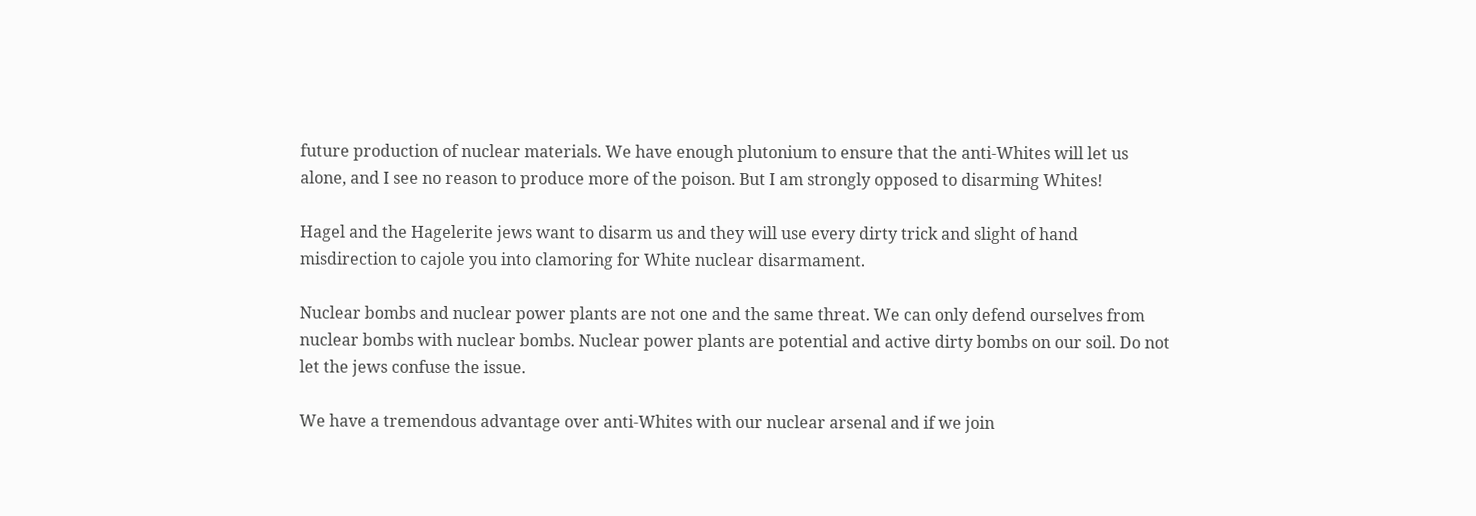future production of nuclear materials. We have enough plutonium to ensure that the anti-Whites will let us alone, and I see no reason to produce more of the poison. But I am strongly opposed to disarming Whites!

Hagel and the Hagelerite jews want to disarm us and they will use every dirty trick and slight of hand misdirection to cajole you into clamoring for White nuclear disarmament.

Nuclear bombs and nuclear power plants are not one and the same threat. We can only defend ourselves from nuclear bombs with nuclear bombs. Nuclear power plants are potential and active dirty bombs on our soil. Do not let the jews confuse the issue.

We have a tremendous advantage over anti-Whites with our nuclear arsenal and if we join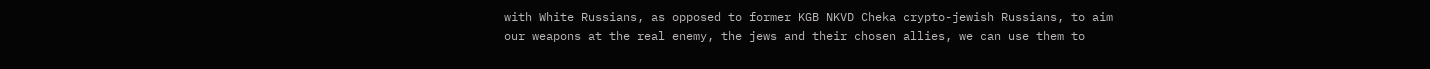with White Russians, as opposed to former KGB NKVD Cheka crypto-jewish Russians, to aim our weapons at the real enemy, the jews and their chosen allies, we can use them to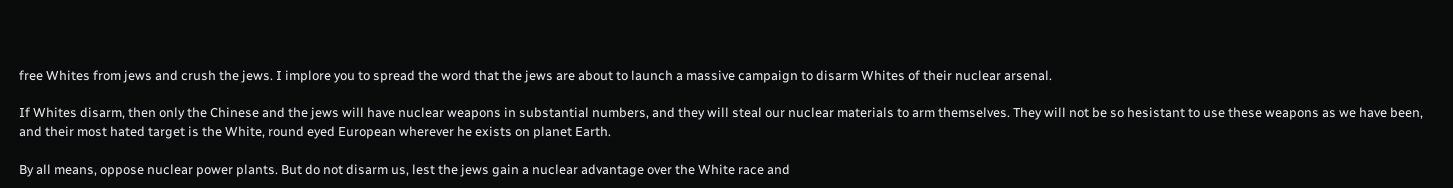free Whites from jews and crush the jews. I implore you to spread the word that the jews are about to launch a massive campaign to disarm Whites of their nuclear arsenal.

If Whites disarm, then only the Chinese and the jews will have nuclear weapons in substantial numbers, and they will steal our nuclear materials to arm themselves. They will not be so hesistant to use these weapons as we have been, and their most hated target is the White, round eyed European wherever he exists on planet Earth.

By all means, oppose nuclear power plants. But do not disarm us, lest the jews gain a nuclear advantage over the White race and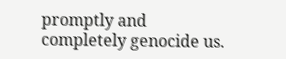promptly and completely genocide us.